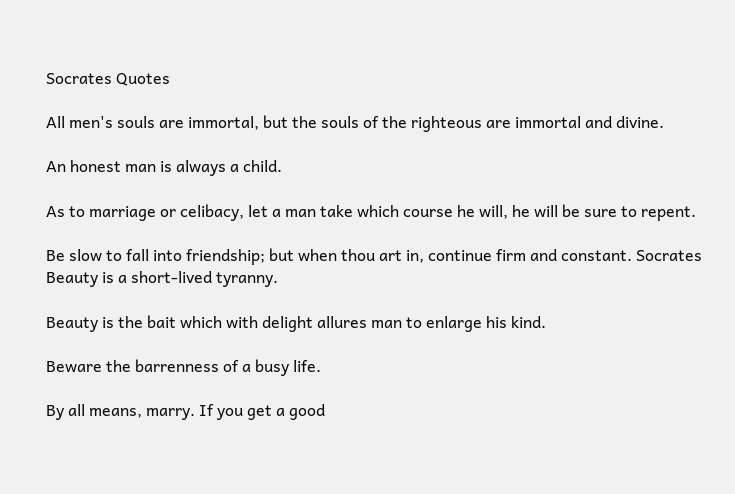Socrates Quotes

All men's souls are immortal, but the souls of the righteous are immortal and divine.

An honest man is always a child.

As to marriage or celibacy, let a man take which course he will, he will be sure to repent.

Be slow to fall into friendship; but when thou art in, continue firm and constant. Socrates Beauty is a short-lived tyranny.

Beauty is the bait which with delight allures man to enlarge his kind.

Beware the barrenness of a busy life.

By all means, marry. If you get a good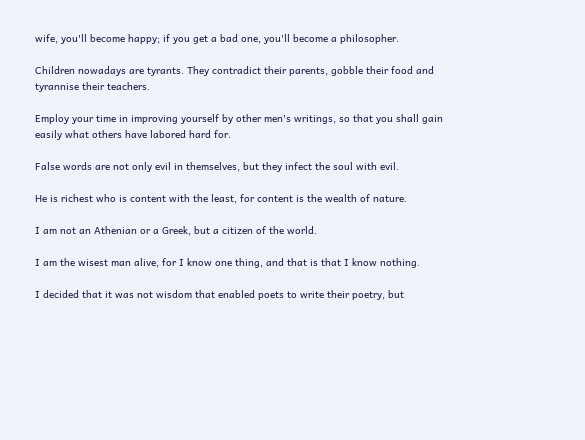wife, you'll become happy; if you get a bad one, you'll become a philosopher.

Children nowadays are tyrants. They contradict their parents, gobble their food and tyrannise their teachers.

Employ your time in improving yourself by other men's writings, so that you shall gain easily what others have labored hard for.

False words are not only evil in themselves, but they infect the soul with evil.

He is richest who is content with the least, for content is the wealth of nature.

I am not an Athenian or a Greek, but a citizen of the world.

I am the wisest man alive, for I know one thing, and that is that I know nothing.

I decided that it was not wisdom that enabled poets to write their poetry, but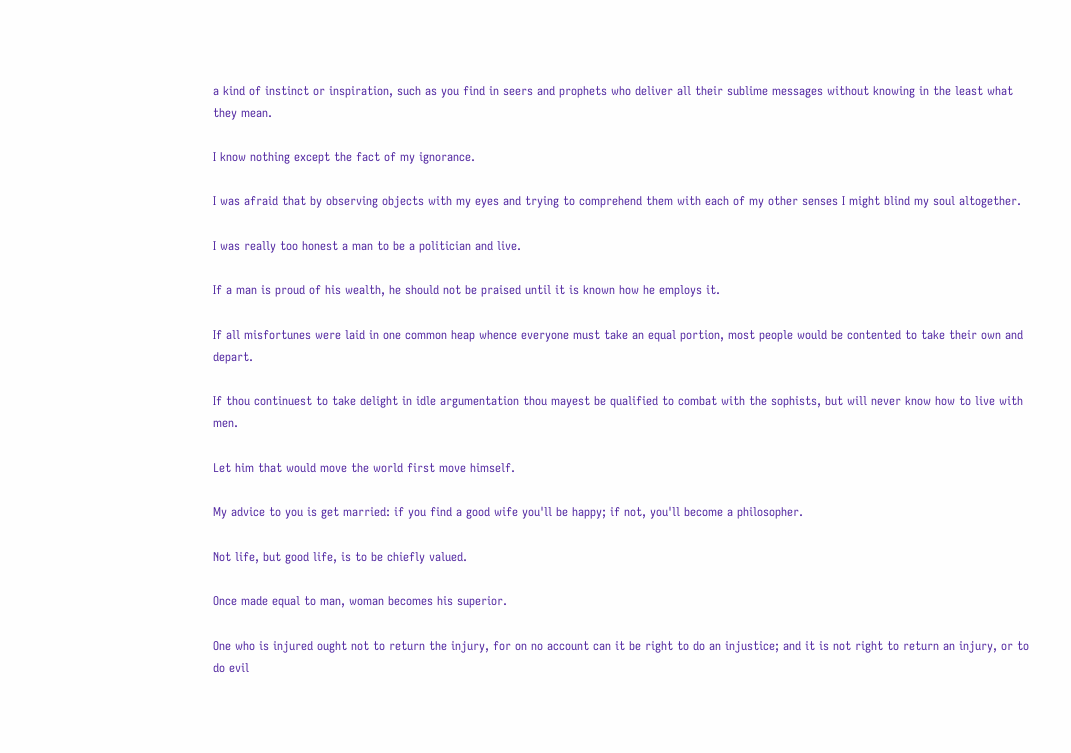a kind of instinct or inspiration, such as you find in seers and prophets who deliver all their sublime messages without knowing in the least what they mean.

I know nothing except the fact of my ignorance.

I was afraid that by observing objects with my eyes and trying to comprehend them with each of my other senses I might blind my soul altogether.

I was really too honest a man to be a politician and live.

If a man is proud of his wealth, he should not be praised until it is known how he employs it.

If all misfortunes were laid in one common heap whence everyone must take an equal portion, most people would be contented to take their own and depart.

If thou continuest to take delight in idle argumentation thou mayest be qualified to combat with the sophists, but will never know how to live with men.

Let him that would move the world first move himself.

My advice to you is get married: if you find a good wife you'll be happy; if not, you'll become a philosopher.

Not life, but good life, is to be chiefly valued.

Once made equal to man, woman becomes his superior.

One who is injured ought not to return the injury, for on no account can it be right to do an injustice; and it is not right to return an injury, or to do evil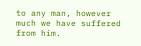to any man, however much we have suffered from him.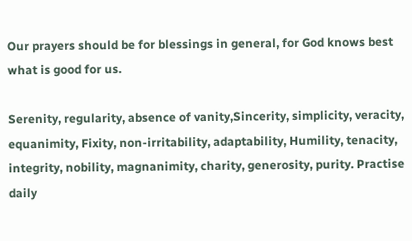Our prayers should be for blessings in general, for God knows best what is good for us.

Serenity, regularity, absence of vanity,Sincerity, simplicity, veracity, equanimity, Fixity, non-irritability, adaptability, Humility, tenacity, integrity, nobility, magnanimity, charity, generosity, purity. Practise daily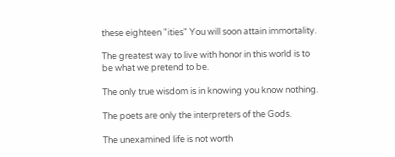these eighteen "ities" You will soon attain immortality.

The greatest way to live with honor in this world is to be what we pretend to be.

The only true wisdom is in knowing you know nothing.

The poets are only the interpreters of the Gods.

The unexamined life is not worth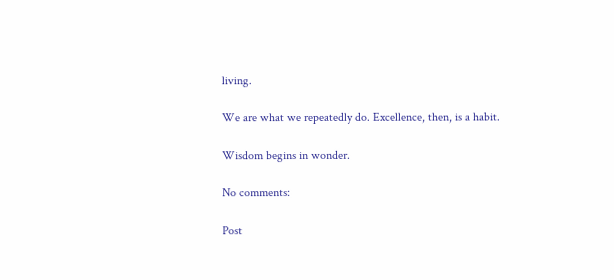living.

We are what we repeatedly do. Excellence, then, is a habit.

Wisdom begins in wonder.

No comments:

Post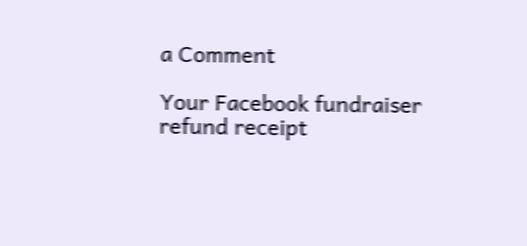a Comment

Your Facebook fundraiser refund receipt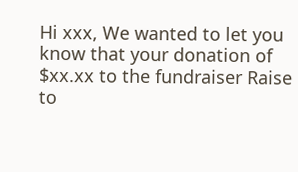Hi xxx, We wanted to let you know that your donation of $xx.xx to the fundraiser Raise to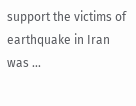support the victims of earthquake in Iran was ...